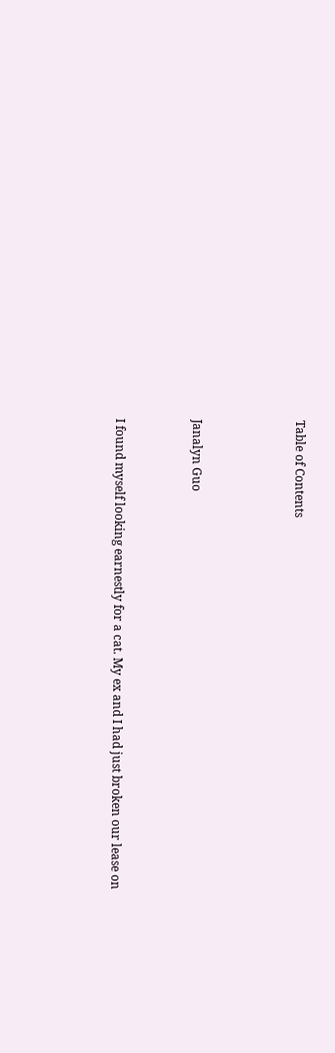Table of Contents



Janalyn Guo


I found myself looking earnestly for a cat. My ex and I had just broken our lease on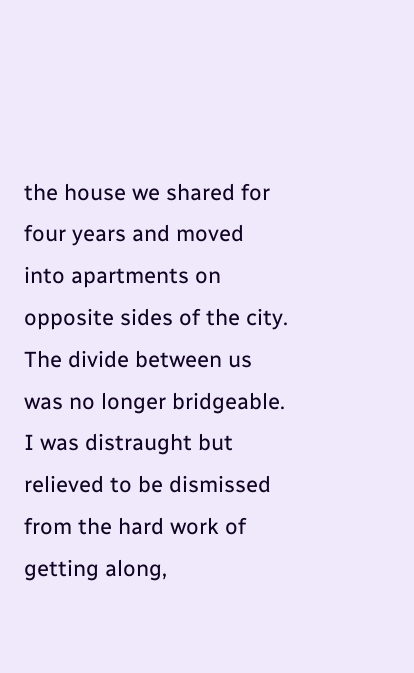the house we shared for four years and moved into apartments on opposite sides of the city. The divide between us was no longer bridgeable. I was distraught but relieved to be dismissed from the hard work of getting along,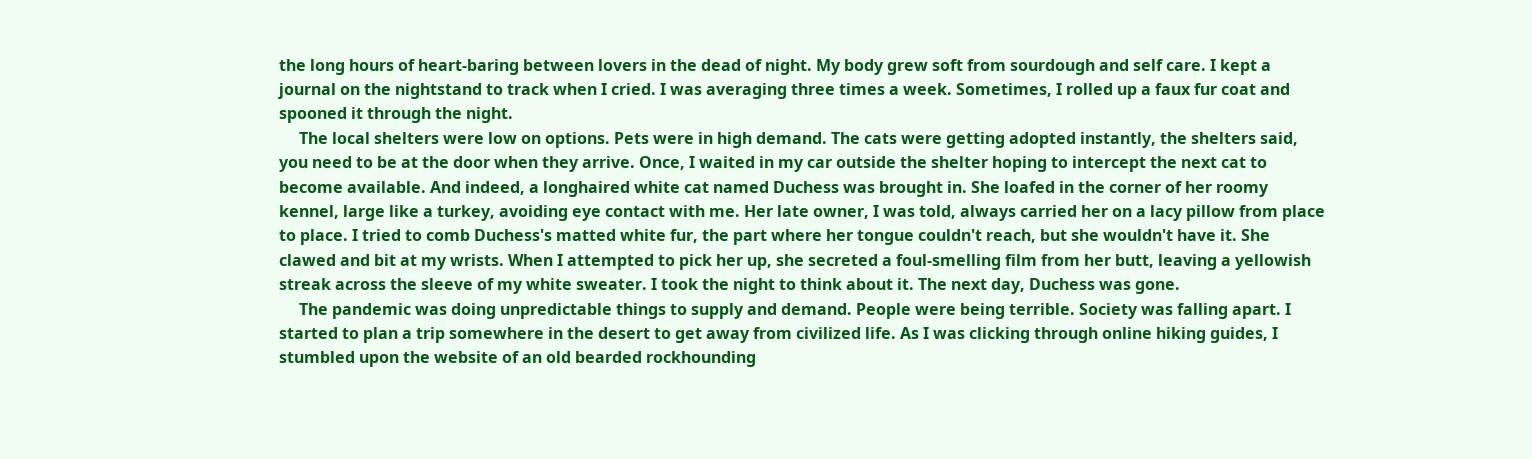the long hours of heart-baring between lovers in the dead of night. My body grew soft from sourdough and self care. I kept a journal on the nightstand to track when I cried. I was averaging three times a week. Sometimes, I rolled up a faux fur coat and spooned it through the night.
     The local shelters were low on options. Pets were in high demand. The cats were getting adopted instantly, the shelters said, you need to be at the door when they arrive. Once, I waited in my car outside the shelter hoping to intercept the next cat to become available. And indeed, a longhaired white cat named Duchess was brought in. She loafed in the corner of her roomy kennel, large like a turkey, avoiding eye contact with me. Her late owner, I was told, always carried her on a lacy pillow from place to place. I tried to comb Duchess's matted white fur, the part where her tongue couldn't reach, but she wouldn't have it. She clawed and bit at my wrists. When I attempted to pick her up, she secreted a foul-smelling film from her butt, leaving a yellowish streak across the sleeve of my white sweater. I took the night to think about it. The next day, Duchess was gone.
     The pandemic was doing unpredictable things to supply and demand. People were being terrible. Society was falling apart. I started to plan a trip somewhere in the desert to get away from civilized life. As I was clicking through online hiking guides, I stumbled upon the website of an old bearded rockhounding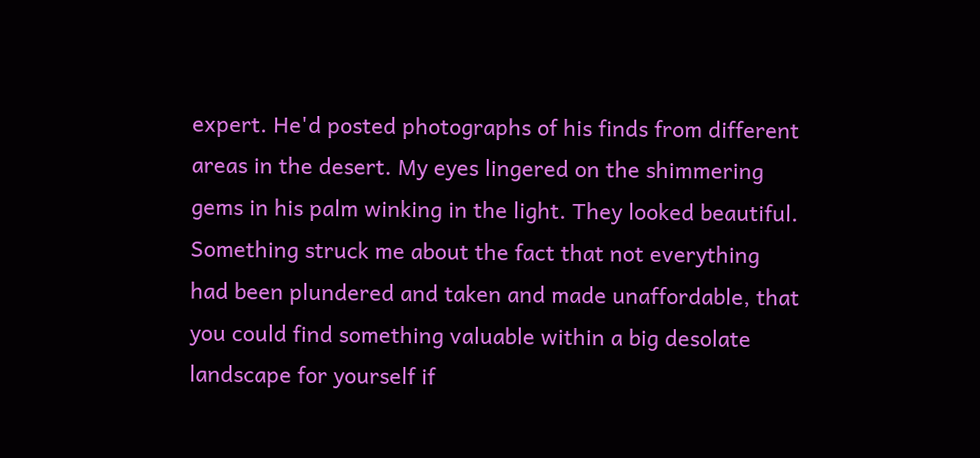expert. He'd posted photographs of his finds from different areas in the desert. My eyes lingered on the shimmering gems in his palm winking in the light. They looked beautiful. Something struck me about the fact that not everything had been plundered and taken and made unaffordable, that you could find something valuable within a big desolate landscape for yourself if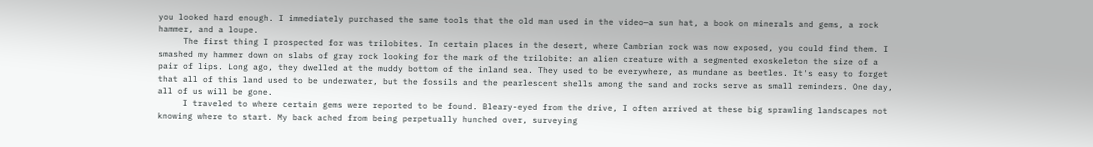you looked hard enough. I immediately purchased the same tools that the old man used in the video—a sun hat, a book on minerals and gems, a rock hammer, and a loupe.
     The first thing I prospected for was trilobites. In certain places in the desert, where Cambrian rock was now exposed, you could find them. I smashed my hammer down on slabs of gray rock looking for the mark of the trilobite: an alien creature with a segmented exoskeleton the size of a pair of lips. Long ago, they dwelled at the muddy bottom of the inland sea. They used to be everywhere, as mundane as beetles. It's easy to forget that all of this land used to be underwater, but the fossils and the pearlescent shells among the sand and rocks serve as small reminders. One day, all of us will be gone.
     I traveled to where certain gems were reported to be found. Bleary-eyed from the drive, I often arrived at these big sprawling landscapes not knowing where to start. My back ached from being perpetually hunched over, surveying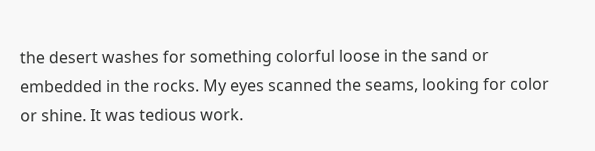the desert washes for something colorful loose in the sand or embedded in the rocks. My eyes scanned the seams, looking for color or shine. It was tedious work.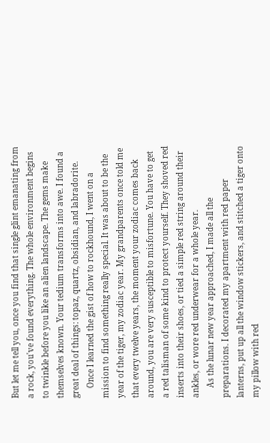But let me tell you, once you find that single glint emanating from a rock, you've found everything. The whole environment begins to twinkle before you like an alien landscape. The gems make themselves known. Your tedium transforms into awe. I found a great deal of things: topaz, quartz, obsidian, and labradorite.
     Once I learned the gist of how to rockhound, I went on a mission to find something really special. It was about to be the year of the tiger, my zodiac year. My grandparents once told me that every twelve years, the moment your zodiac comes back around, you are very susceptible to misfortune. You have to get a red talisman of some kind to protect yourself. They shoved red inserts into their shoes, or tied a simple red string around their ankles, or wore red underwear for a whole year.
     As the lunar new year approached, I made all the preparations. I decorated my apartment with red paper lanterns, put up all the window stickers, and stitched a tiger onto my pillow with red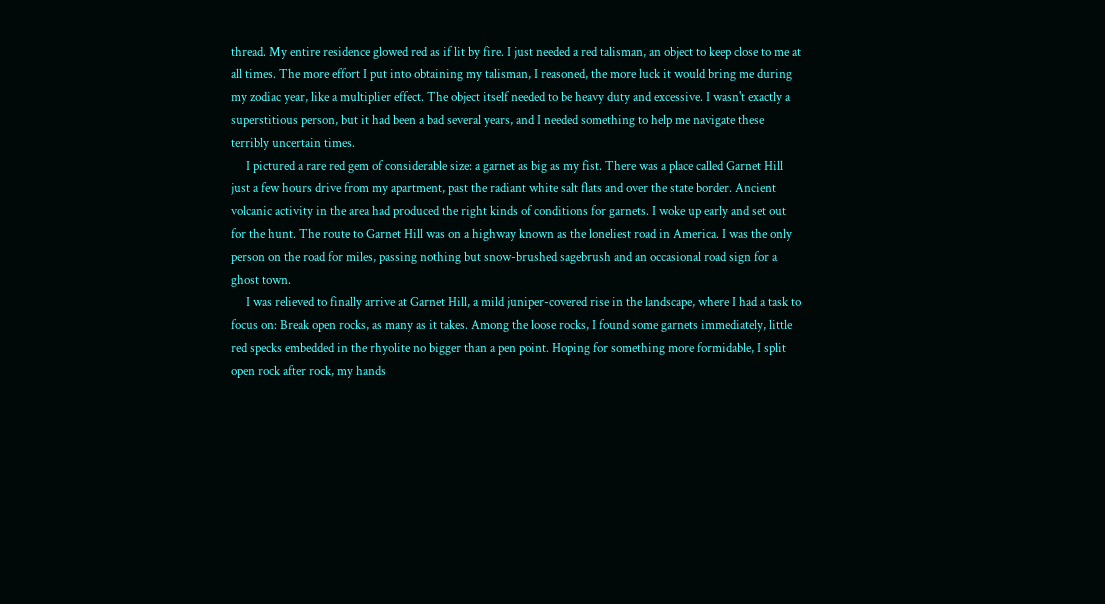thread. My entire residence glowed red as if lit by fire. I just needed a red talisman, an object to keep close to me at all times. The more effort I put into obtaining my talisman, I reasoned, the more luck it would bring me during my zodiac year, like a multiplier effect. The object itself needed to be heavy duty and excessive. I wasn't exactly a superstitious person, but it had been a bad several years, and I needed something to help me navigate these terribly uncertain times.
     I pictured a rare red gem of considerable size: a garnet as big as my fist. There was a place called Garnet Hill just a few hours drive from my apartment, past the radiant white salt flats and over the state border. Ancient volcanic activity in the area had produced the right kinds of conditions for garnets. I woke up early and set out for the hunt. The route to Garnet Hill was on a highway known as the loneliest road in America. I was the only person on the road for miles, passing nothing but snow-brushed sagebrush and an occasional road sign for a ghost town.
     I was relieved to finally arrive at Garnet Hill, a mild juniper-covered rise in the landscape, where I had a task to focus on: Break open rocks, as many as it takes. Among the loose rocks, I found some garnets immediately, little red specks embedded in the rhyolite no bigger than a pen point. Hoping for something more formidable, I split open rock after rock, my hands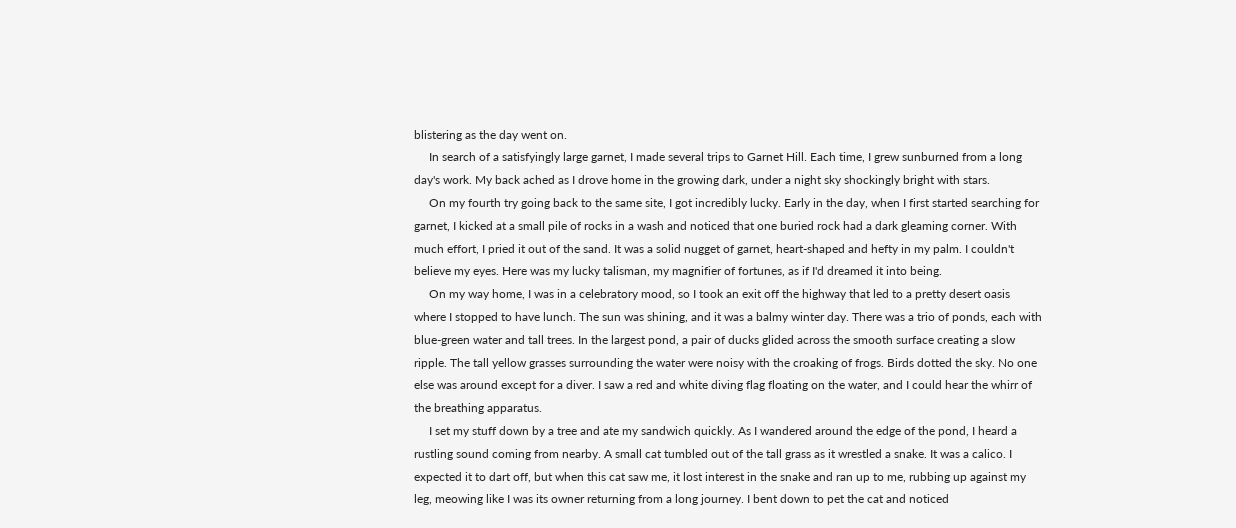blistering as the day went on.
     In search of a satisfyingly large garnet, I made several trips to Garnet Hill. Each time, I grew sunburned from a long day's work. My back ached as I drove home in the growing dark, under a night sky shockingly bright with stars.
     On my fourth try going back to the same site, I got incredibly lucky. Early in the day, when I first started searching for garnet, I kicked at a small pile of rocks in a wash and noticed that one buried rock had a dark gleaming corner. With much effort, I pried it out of the sand. It was a solid nugget of garnet, heart-shaped and hefty in my palm. I couldn't believe my eyes. Here was my lucky talisman, my magnifier of fortunes, as if I'd dreamed it into being.
     On my way home, I was in a celebratory mood, so I took an exit off the highway that led to a pretty desert oasis where I stopped to have lunch. The sun was shining, and it was a balmy winter day. There was a trio of ponds, each with blue-green water and tall trees. In the largest pond, a pair of ducks glided across the smooth surface creating a slow ripple. The tall yellow grasses surrounding the water were noisy with the croaking of frogs. Birds dotted the sky. No one else was around except for a diver. I saw a red and white diving flag floating on the water, and I could hear the whirr of the breathing apparatus.
     I set my stuff down by a tree and ate my sandwich quickly. As I wandered around the edge of the pond, I heard a rustling sound coming from nearby. A small cat tumbled out of the tall grass as it wrestled a snake. It was a calico. I expected it to dart off, but when this cat saw me, it lost interest in the snake and ran up to me, rubbing up against my leg, meowing like I was its owner returning from a long journey. I bent down to pet the cat and noticed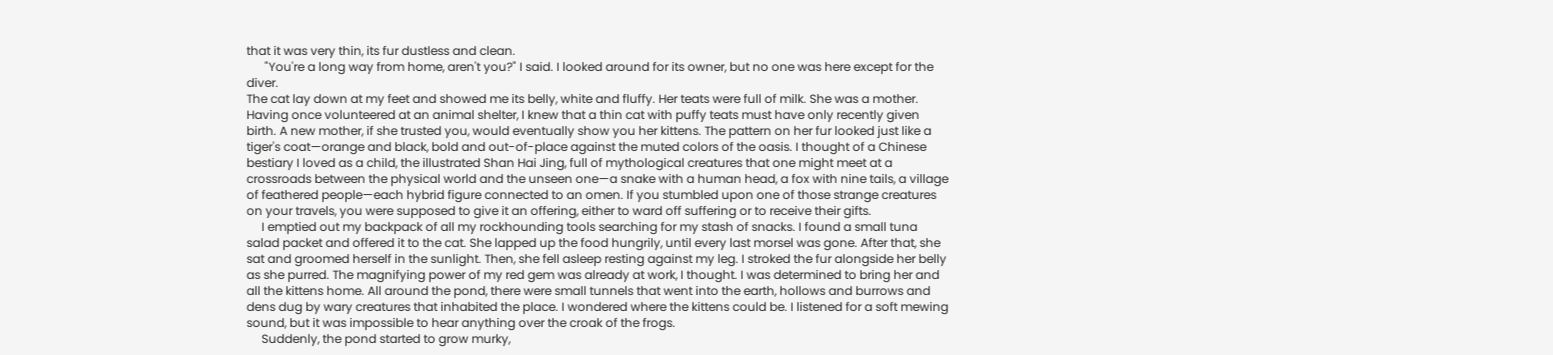that it was very thin, its fur dustless and clean.
      "You're a long way from home, aren't you?" I said. I looked around for its owner, but no one was here except for the diver.
The cat lay down at my feet and showed me its belly, white and fluffy. Her teats were full of milk. She was a mother. Having once volunteered at an animal shelter, I knew that a thin cat with puffy teats must have only recently given birth. A new mother, if she trusted you, would eventually show you her kittens. The pattern on her fur looked just like a tiger's coat—orange and black, bold and out-of-place against the muted colors of the oasis. I thought of a Chinese bestiary I loved as a child, the illustrated Shan Hai Jing, full of mythological creatures that one might meet at a crossroads between the physical world and the unseen one—a snake with a human head, a fox with nine tails, a village of feathered people—each hybrid figure connected to an omen. If you stumbled upon one of those strange creatures on your travels, you were supposed to give it an offering, either to ward off suffering or to receive their gifts.
     I emptied out my backpack of all my rockhounding tools searching for my stash of snacks. I found a small tuna salad packet and offered it to the cat. She lapped up the food hungrily, until every last morsel was gone. After that, she sat and groomed herself in the sunlight. Then, she fell asleep resting against my leg. I stroked the fur alongside her belly as she purred. The magnifying power of my red gem was already at work, I thought. I was determined to bring her and all the kittens home. All around the pond, there were small tunnels that went into the earth, hollows and burrows and dens dug by wary creatures that inhabited the place. I wondered where the kittens could be. I listened for a soft mewing sound, but it was impossible to hear anything over the croak of the frogs.
     Suddenly, the pond started to grow murky,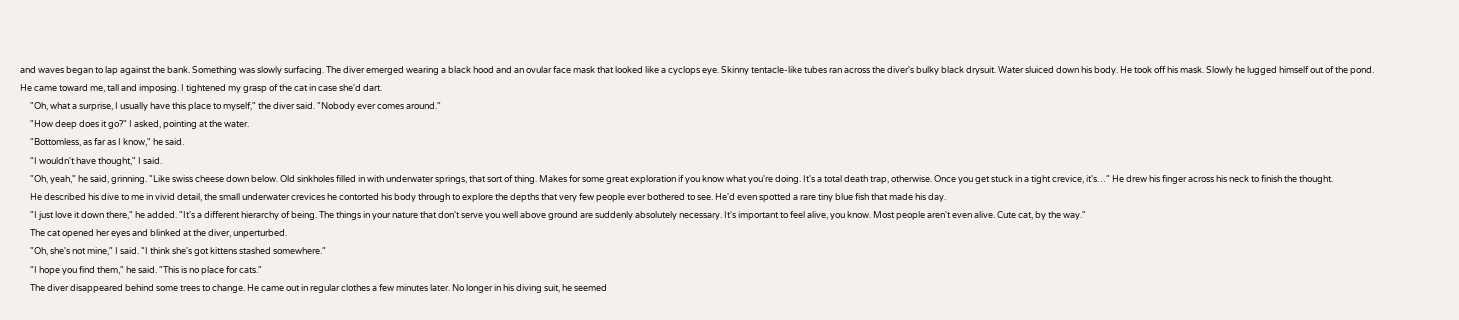and waves began to lap against the bank. Something was slowly surfacing. The diver emerged wearing a black hood and an ovular face mask that looked like a cyclops eye. Skinny tentacle-like tubes ran across the diver's bulky black drysuit. Water sluiced down his body. He took off his mask. Slowly he lugged himself out of the pond. He came toward me, tall and imposing. I tightened my grasp of the cat in case she'd dart.
     "Oh, what a surprise, I usually have this place to myself," the diver said. "Nobody ever comes around."
     "How deep does it go?" I asked, pointing at the water.
     "Bottomless, as far as I know," he said.
     "I wouldn't have thought," I said.
     "Oh, yeah," he said, grinning. "Like swiss cheese down below. Old sinkholes filled in with underwater springs, that sort of thing. Makes for some great exploration if you know what you're doing. It's a total death trap, otherwise. Once you get stuck in a tight crevice, it's…" He drew his finger across his neck to finish the thought.
     He described his dive to me in vivid detail, the small underwater crevices he contorted his body through to explore the depths that very few people ever bothered to see. He'd even spotted a rare tiny blue fish that made his day.
     "I just love it down there," he added. "It's a different hierarchy of being. The things in your nature that don't serve you well above ground are suddenly absolutely necessary. It's important to feel alive, you know. Most people aren't even alive. Cute cat, by the way."
     The cat opened her eyes and blinked at the diver, unperturbed.
     "Oh, she's not mine," I said. "I think she's got kittens stashed somewhere."
     "I hope you find them," he said. "This is no place for cats."
     The diver disappeared behind some trees to change. He came out in regular clothes a few minutes later. No longer in his diving suit, he seemed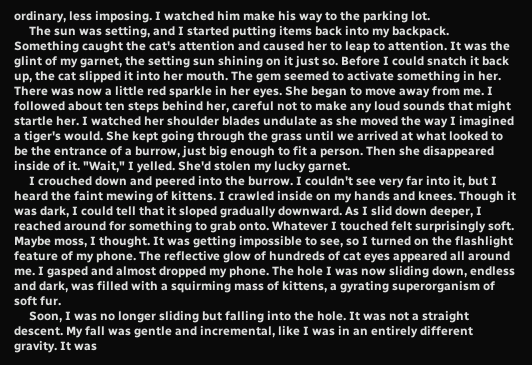ordinary, less imposing. I watched him make his way to the parking lot.
     The sun was setting, and I started putting items back into my backpack. Something caught the cat's attention and caused her to leap to attention. It was the glint of my garnet, the setting sun shining on it just so. Before I could snatch it back up, the cat slipped it into her mouth. The gem seemed to activate something in her. There was now a little red sparkle in her eyes. She began to move away from me. I followed about ten steps behind her, careful not to make any loud sounds that might startle her. I watched her shoulder blades undulate as she moved the way I imagined a tiger's would. She kept going through the grass until we arrived at what looked to be the entrance of a burrow, just big enough to fit a person. Then she disappeared inside of it. "Wait," I yelled. She'd stolen my lucky garnet.
     I crouched down and peered into the burrow. I couldn't see very far into it, but I heard the faint mewing of kittens. I crawled inside on my hands and knees. Though it was dark, I could tell that it sloped gradually downward. As I slid down deeper, I reached around for something to grab onto. Whatever I touched felt surprisingly soft. Maybe moss, I thought. It was getting impossible to see, so I turned on the flashlight feature of my phone. The reflective glow of hundreds of cat eyes appeared all around me. I gasped and almost dropped my phone. The hole I was now sliding down, endless and dark, was filled with a squirming mass of kittens, a gyrating superorganism of soft fur.
     Soon, I was no longer sliding but falling into the hole. It was not a straight descent. My fall was gentle and incremental, like I was in an entirely different gravity. It was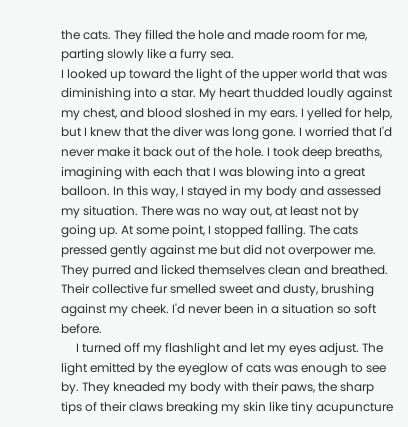the cats. They filled the hole and made room for me, parting slowly like a furry sea.
I looked up toward the light of the upper world that was diminishing into a star. My heart thudded loudly against my chest, and blood sloshed in my ears. I yelled for help, but I knew that the diver was long gone. I worried that I'd never make it back out of the hole. I took deep breaths, imagining with each that I was blowing into a great balloon. In this way, I stayed in my body and assessed my situation. There was no way out, at least not by going up. At some point, I stopped falling. The cats pressed gently against me but did not overpower me. They purred and licked themselves clean and breathed. Their collective fur smelled sweet and dusty, brushing against my cheek. I'd never been in a situation so soft before.
     I turned off my flashlight and let my eyes adjust. The light emitted by the eyeglow of cats was enough to see by. They kneaded my body with their paws, the sharp tips of their claws breaking my skin like tiny acupuncture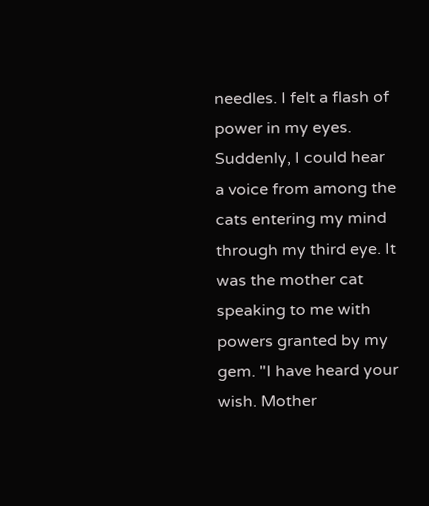needles. I felt a flash of power in my eyes. Suddenly, I could hear a voice from among the cats entering my mind through my third eye. It was the mother cat speaking to me with powers granted by my gem. "I have heard your wish. Mother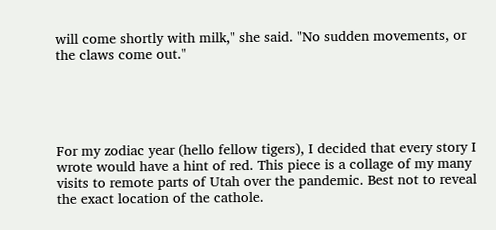will come shortly with milk," she said. "No sudden movements, or the claws come out."





For my zodiac year (hello fellow tigers), I decided that every story I wrote would have a hint of red. This piece is a collage of my many visits to remote parts of Utah over the pandemic. Best not to reveal the exact location of the cathole.